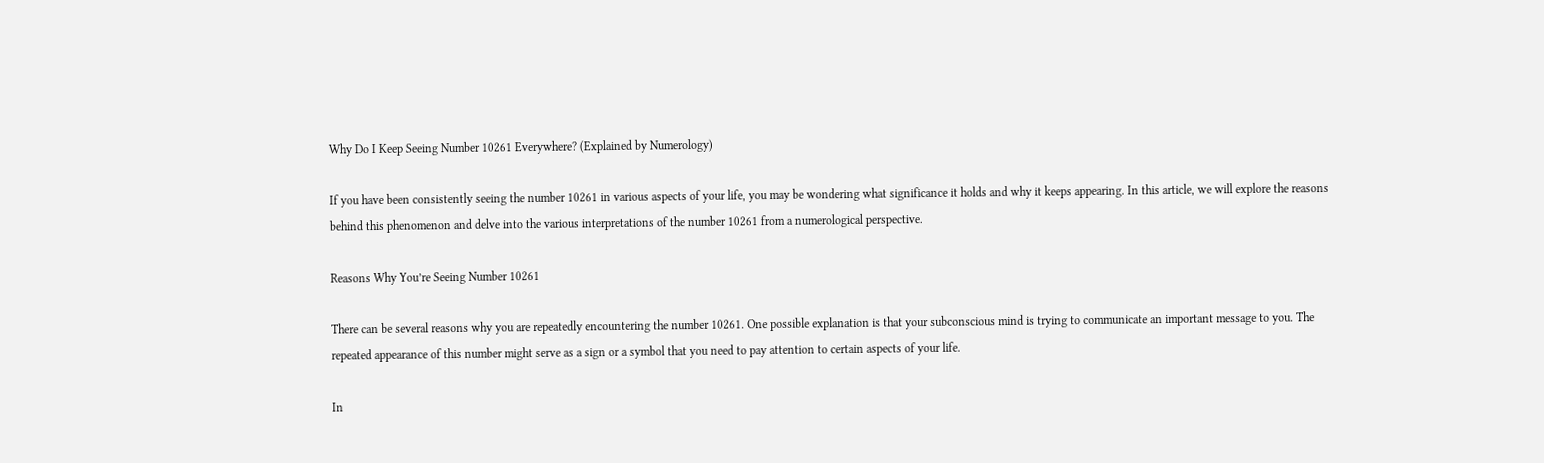Why Do I Keep Seeing Number 10261 Everywhere? (Explained by Numerology)

If you have been consistently seeing the number 10261 in various aspects of your life, you may be wondering what significance it holds and why it keeps appearing. In this article, we will explore the reasons behind this phenomenon and delve into the various interpretations of the number 10261 from a numerological perspective.

Reasons Why You’re Seeing Number 10261

There can be several reasons why you are repeatedly encountering the number 10261. One possible explanation is that your subconscious mind is trying to communicate an important message to you. The repeated appearance of this number might serve as a sign or a symbol that you need to pay attention to certain aspects of your life.

In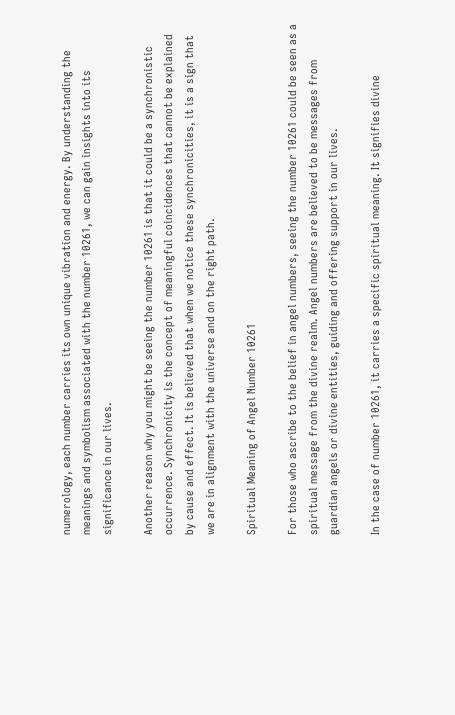numerology, each number carries its own unique vibration and energy. By understanding the meanings and symbolism associated with the number 10261, we can gain insights into its significance in our lives.

Another reason why you might be seeing the number 10261 is that it could be a synchronistic occurrence. Synchronicity is the concept of meaningful coincidences that cannot be explained by cause and effect. It is believed that when we notice these synchronicities, it is a sign that we are in alignment with the universe and on the right path.

Spiritual Meaning of Angel Number 10261

For those who ascribe to the belief in angel numbers, seeing the number 10261 could be seen as a spiritual message from the divine realm. Angel numbers are believed to be messages from guardian angels or divine entities, guiding and offering support in our lives.

In the case of number 10261, it carries a specific spiritual meaning. It signifies divine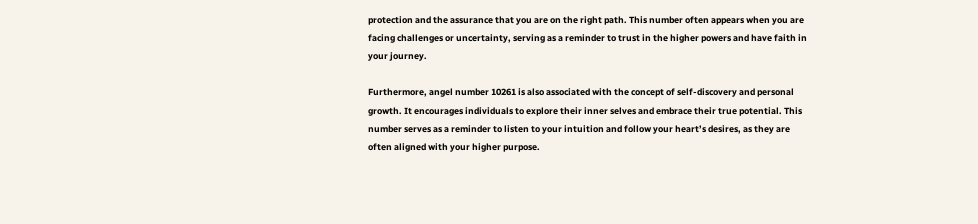protection and the assurance that you are on the right path. This number often appears when you are facing challenges or uncertainty, serving as a reminder to trust in the higher powers and have faith in your journey.

Furthermore, angel number 10261 is also associated with the concept of self-discovery and personal growth. It encourages individuals to explore their inner selves and embrace their true potential. This number serves as a reminder to listen to your intuition and follow your heart’s desires, as they are often aligned with your higher purpose.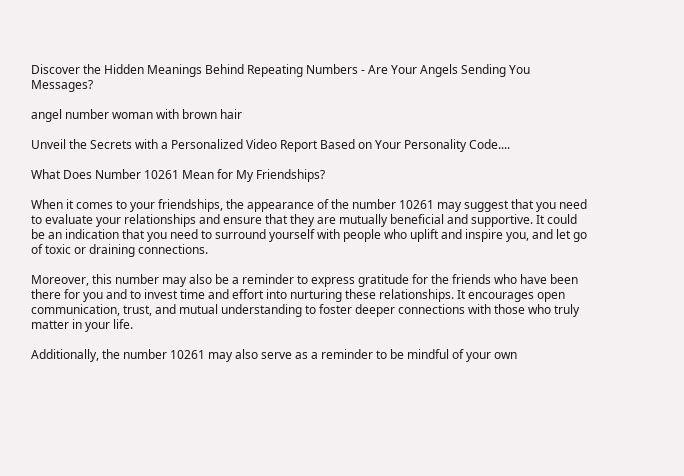Discover the Hidden Meanings Behind Repeating Numbers - Are Your Angels Sending You Messages?

angel number woman with brown hair

Unveil the Secrets with a Personalized Video Report Based on Your Personality Code....

What Does Number 10261 Mean for My Friendships?

When it comes to your friendships, the appearance of the number 10261 may suggest that you need to evaluate your relationships and ensure that they are mutually beneficial and supportive. It could be an indication that you need to surround yourself with people who uplift and inspire you, and let go of toxic or draining connections.

Moreover, this number may also be a reminder to express gratitude for the friends who have been there for you and to invest time and effort into nurturing these relationships. It encourages open communication, trust, and mutual understanding to foster deeper connections with those who truly matter in your life.

Additionally, the number 10261 may also serve as a reminder to be mindful of your own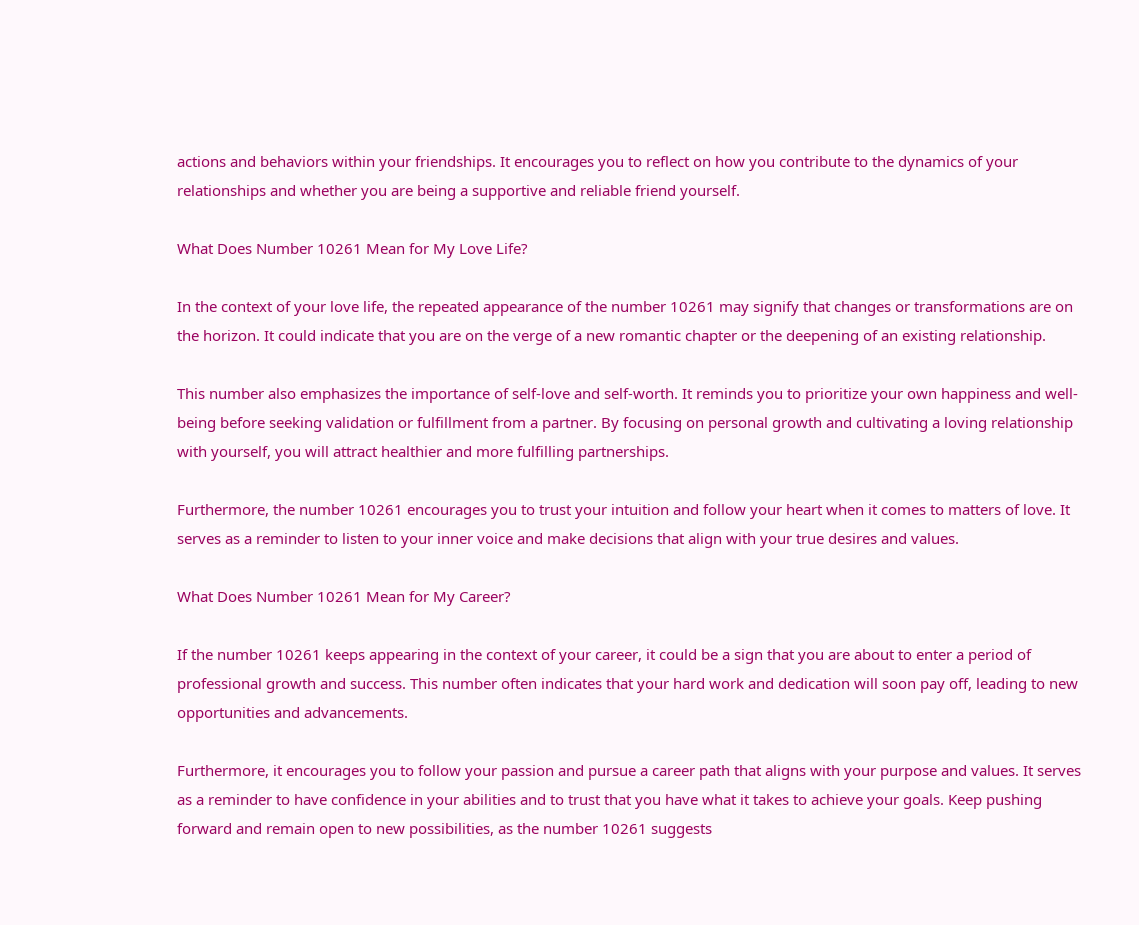actions and behaviors within your friendships. It encourages you to reflect on how you contribute to the dynamics of your relationships and whether you are being a supportive and reliable friend yourself.

What Does Number 10261 Mean for My Love Life?

In the context of your love life, the repeated appearance of the number 10261 may signify that changes or transformations are on the horizon. It could indicate that you are on the verge of a new romantic chapter or the deepening of an existing relationship.

This number also emphasizes the importance of self-love and self-worth. It reminds you to prioritize your own happiness and well-being before seeking validation or fulfillment from a partner. By focusing on personal growth and cultivating a loving relationship with yourself, you will attract healthier and more fulfilling partnerships.

Furthermore, the number 10261 encourages you to trust your intuition and follow your heart when it comes to matters of love. It serves as a reminder to listen to your inner voice and make decisions that align with your true desires and values.

What Does Number 10261 Mean for My Career?

If the number 10261 keeps appearing in the context of your career, it could be a sign that you are about to enter a period of professional growth and success. This number often indicates that your hard work and dedication will soon pay off, leading to new opportunities and advancements.

Furthermore, it encourages you to follow your passion and pursue a career path that aligns with your purpose and values. It serves as a reminder to have confidence in your abilities and to trust that you have what it takes to achieve your goals. Keep pushing forward and remain open to new possibilities, as the number 10261 suggests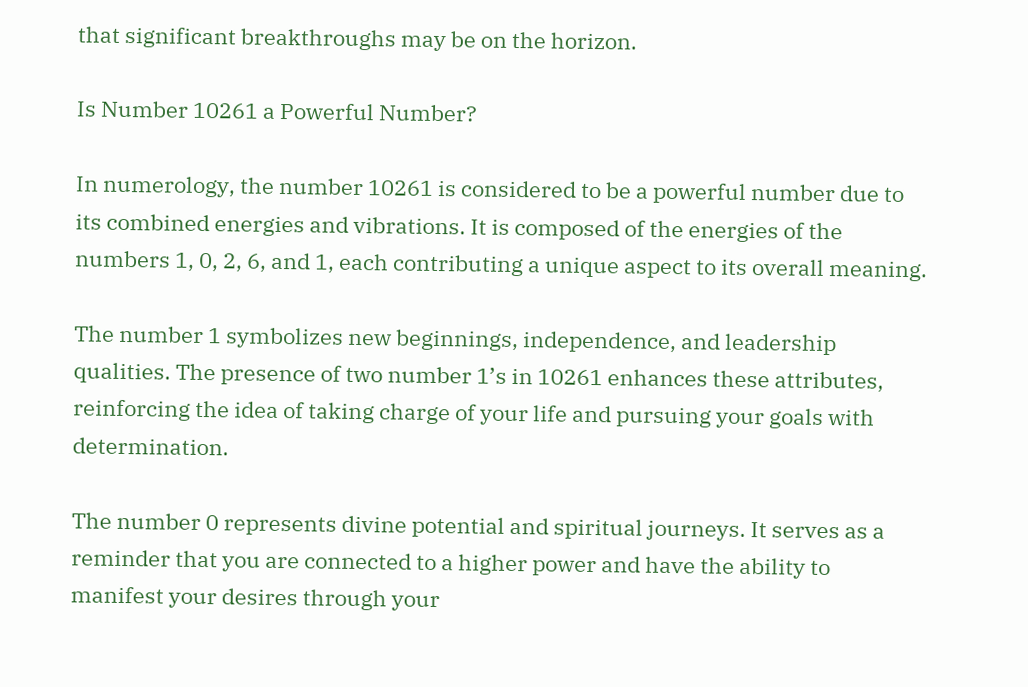that significant breakthroughs may be on the horizon.

Is Number 10261 a Powerful Number?

In numerology, the number 10261 is considered to be a powerful number due to its combined energies and vibrations. It is composed of the energies of the numbers 1, 0, 2, 6, and 1, each contributing a unique aspect to its overall meaning.

The number 1 symbolizes new beginnings, independence, and leadership qualities. The presence of two number 1’s in 10261 enhances these attributes, reinforcing the idea of taking charge of your life and pursuing your goals with determination.

The number 0 represents divine potential and spiritual journeys. It serves as a reminder that you are connected to a higher power and have the ability to manifest your desires through your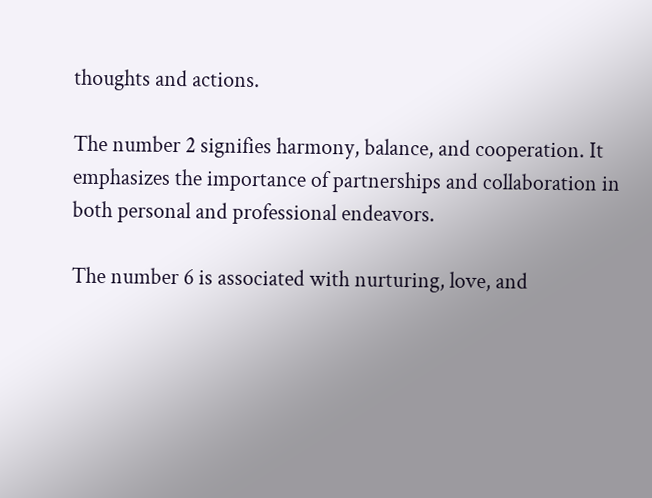thoughts and actions.

The number 2 signifies harmony, balance, and cooperation. It emphasizes the importance of partnerships and collaboration in both personal and professional endeavors.

The number 6 is associated with nurturing, love, and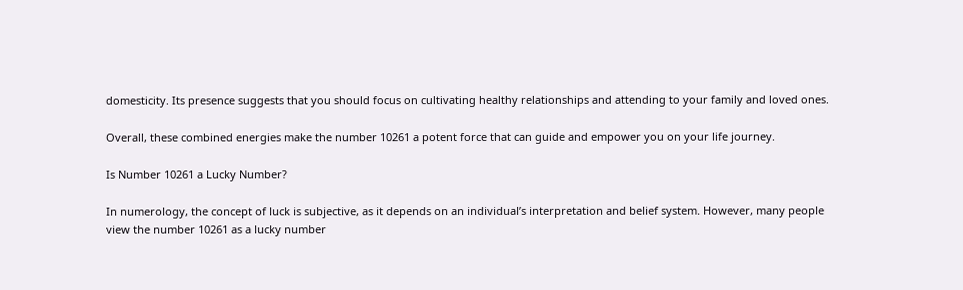domesticity. Its presence suggests that you should focus on cultivating healthy relationships and attending to your family and loved ones.

Overall, these combined energies make the number 10261 a potent force that can guide and empower you on your life journey.

Is Number 10261 a Lucky Number?

In numerology, the concept of luck is subjective, as it depends on an individual’s interpretation and belief system. However, many people view the number 10261 as a lucky number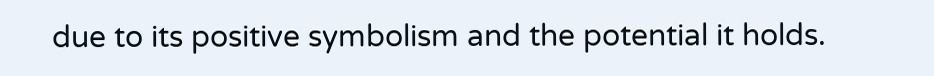due to its positive symbolism and the potential it holds.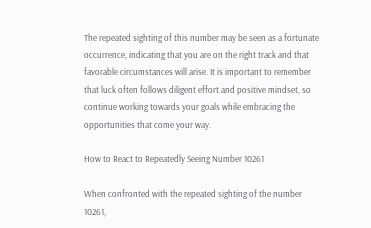The repeated sighting of this number may be seen as a fortunate occurrence, indicating that you are on the right track and that favorable circumstances will arise. It is important to remember that luck often follows diligent effort and positive mindset, so continue working towards your goals while embracing the opportunities that come your way.

How to React to Repeatedly Seeing Number 10261

When confronted with the repeated sighting of the number 10261,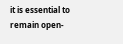it is essential to remain open-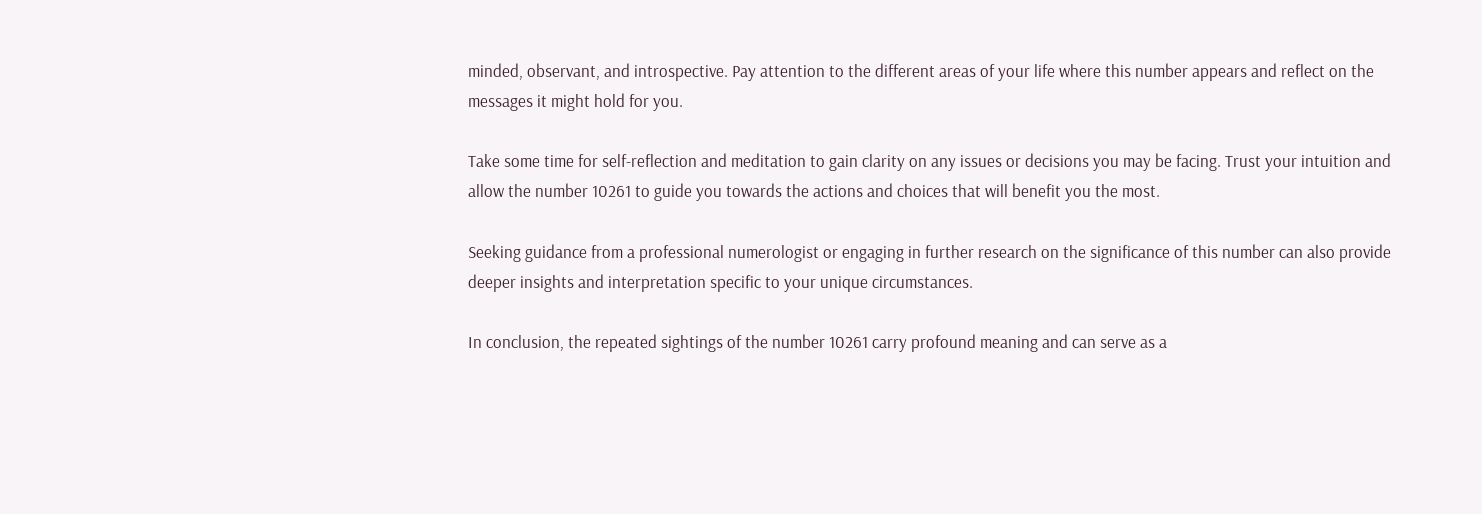minded, observant, and introspective. Pay attention to the different areas of your life where this number appears and reflect on the messages it might hold for you.

Take some time for self-reflection and meditation to gain clarity on any issues or decisions you may be facing. Trust your intuition and allow the number 10261 to guide you towards the actions and choices that will benefit you the most.

Seeking guidance from a professional numerologist or engaging in further research on the significance of this number can also provide deeper insights and interpretation specific to your unique circumstances.

In conclusion, the repeated sightings of the number 10261 carry profound meaning and can serve as a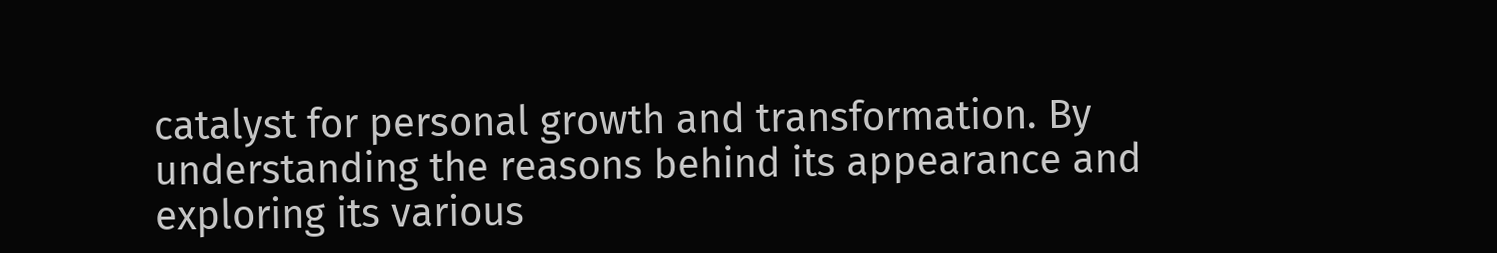catalyst for personal growth and transformation. By understanding the reasons behind its appearance and exploring its various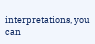interpretations, you can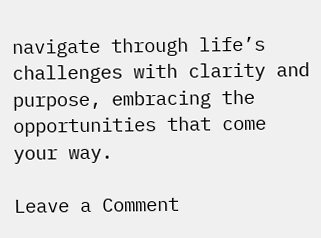navigate through life’s challenges with clarity and purpose, embracing the opportunities that come your way.

Leave a Comment